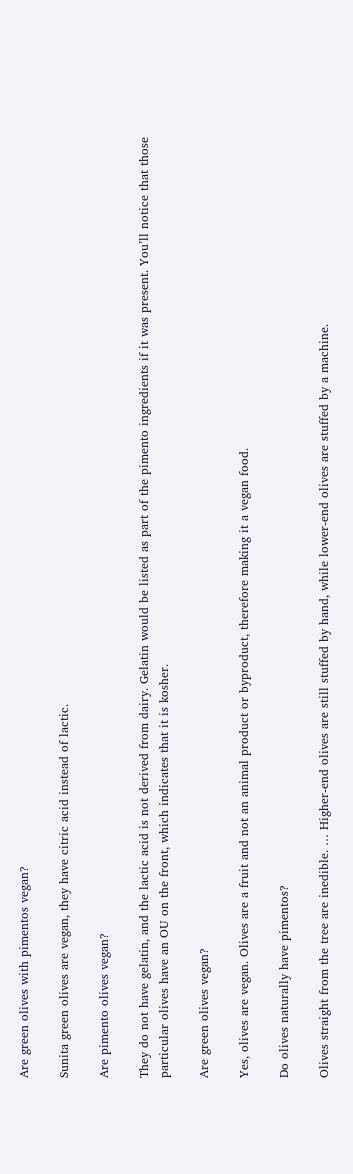Are green olives with pimentos vegan?

Sunita green olives are vegan, they have citric acid instead of lactic.

Are pimento olives vegan?

They do not have gelatin, and the lactic acid is not derived from dairy. Gelatin would be listed as part of the pimento ingredients if it was present. You’ll notice that those particular olives have an OU on the front, which indicates that it is kosher.

Are green olives vegan?

Yes, olives are vegan. Olives are a fruit and not an animal product or byproduct, therefore making it a vegan food.

Do olives naturally have pimentos?

Olives straight from the tree are inedible. … Higher-end olives are still stuffed by hand, while lower-end olives are stuffed by a machine.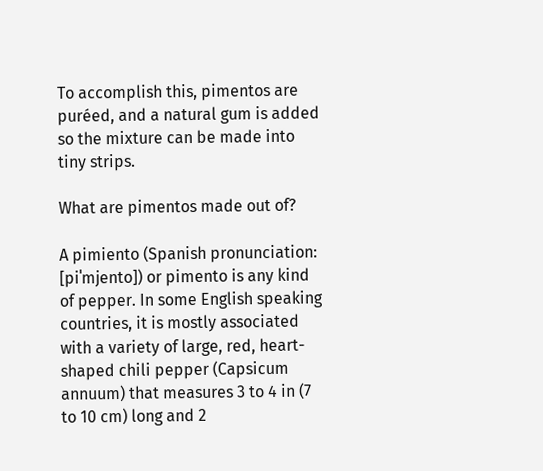To accomplish this, pimentos are puréed, and a natural gum is added so the mixture can be made into tiny strips.

What are pimentos made out of?

A pimiento (Spanish pronunciation: [piˈmjento]) or pimento is any kind of pepper. In some English speaking countries, it is mostly associated with a variety of large, red, heart-shaped chili pepper (Capsicum annuum) that measures 3 to 4 in (7 to 10 cm) long and 2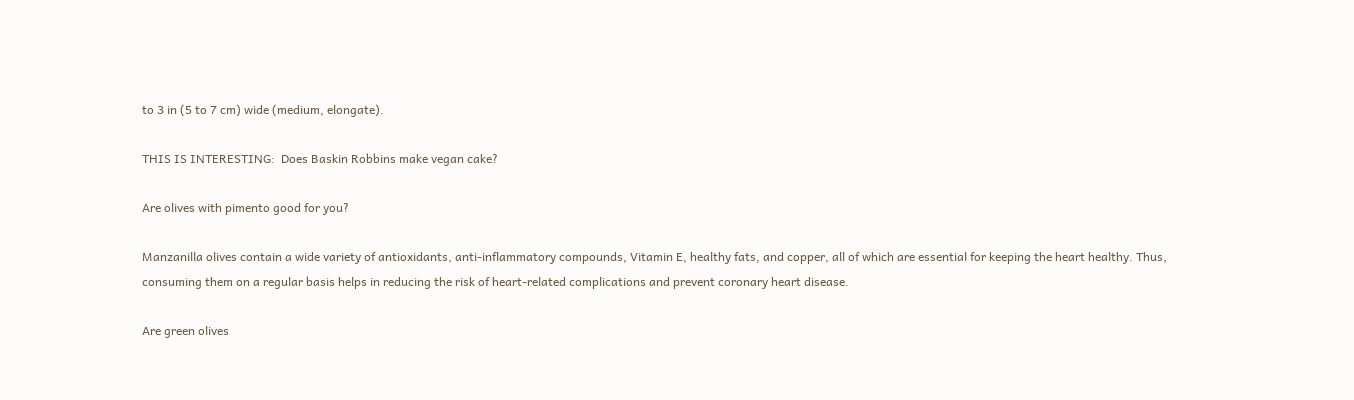to 3 in (5 to 7 cm) wide (medium, elongate).

THIS IS INTERESTING:  Does Baskin Robbins make vegan cake?

Are olives with pimento good for you?

Manzanilla olives contain a wide variety of antioxidants, anti-inflammatory compounds, Vitamin E, healthy fats, and copper, all of which are essential for keeping the heart healthy. Thus, consuming them on a regular basis helps in reducing the risk of heart-related complications and prevent coronary heart disease.

Are green olives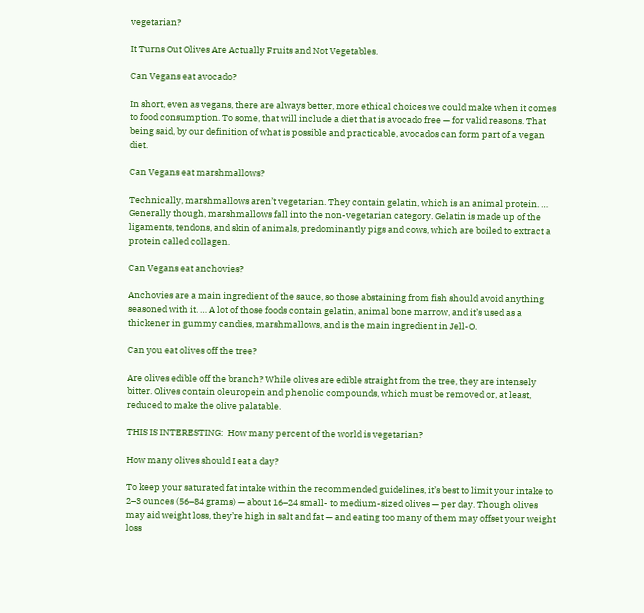vegetarian?

It Turns Out Olives Are Actually Fruits and Not Vegetables.

Can Vegans eat avocado?

In short, even as vegans, there are always better, more ethical choices we could make when it comes to food consumption. To some, that will include a diet that is avocado free — for valid reasons. That being said, by our definition of what is possible and practicable, avocados can form part of a vegan diet.

Can Vegans eat marshmallows?

Technically, marshmallows aren’t vegetarian. They contain gelatin, which is an animal protein. … Generally though, marshmallows fall into the non-vegetarian category. Gelatin is made up of the ligaments, tendons, and skin of animals, predominantly pigs and cows, which are boiled to extract a protein called collagen.

Can Vegans eat anchovies?

Anchovies are a main ingredient of the sauce, so those abstaining from fish should avoid anything seasoned with it. … A lot of those foods contain gelatin, animal bone marrow, and it’s used as a thickener in gummy candies, marshmallows, and is the main ingredient in Jell-O.

Can you eat olives off the tree?

Are olives edible off the branch? While olives are edible straight from the tree, they are intensely bitter. Olives contain oleuropein and phenolic compounds, which must be removed or, at least, reduced to make the olive palatable.

THIS IS INTERESTING:  How many percent of the world is vegetarian?

How many olives should I eat a day?

To keep your saturated fat intake within the recommended guidelines, it’s best to limit your intake to 2–3 ounces (56–84 grams) — about 16–24 small- to medium-sized olives — per day. Though olives may aid weight loss, they’re high in salt and fat — and eating too many of them may offset your weight loss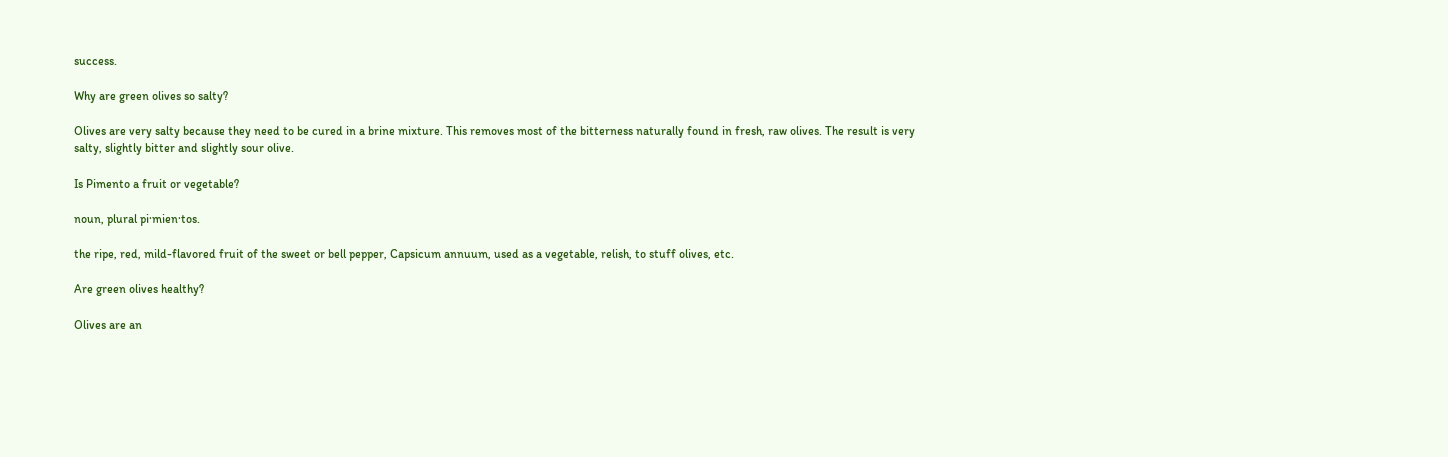success.

Why are green olives so salty?

Olives are very salty because they need to be cured in a brine mixture. This removes most of the bitterness naturally found in fresh, raw olives. The result is very salty, slightly bitter and slightly sour olive.

Is Pimento a fruit or vegetable?

noun, plural pi·mien·tos.

the ripe, red, mild-flavored fruit of the sweet or bell pepper, Capsicum annuum, used as a vegetable, relish, to stuff olives, etc.

Are green olives healthy?

Olives are an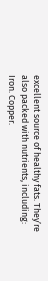excellent source of healthy fats. They’re also packed with nutrients, including: Iron. Copper.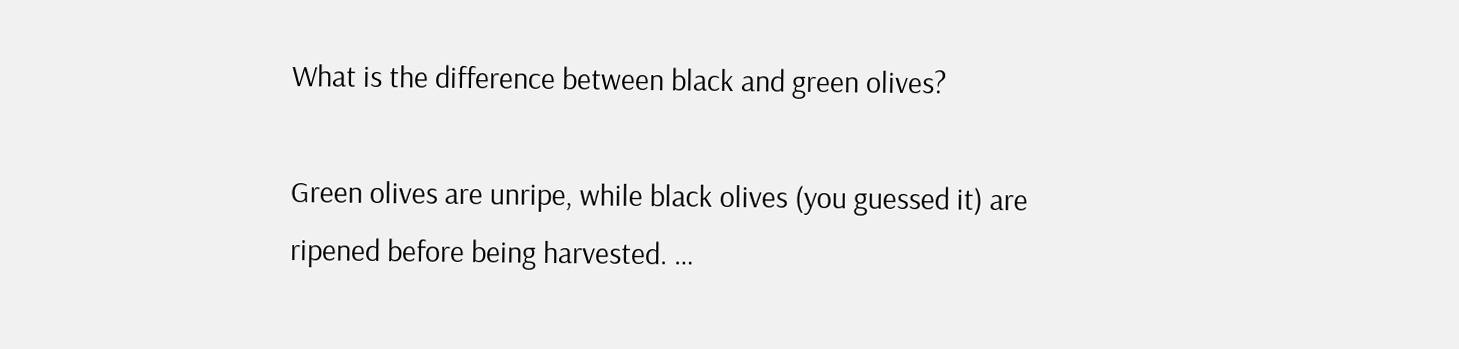What is the difference between black and green olives?

Green olives are unripe, while black olives (you guessed it) are ripened before being harvested. …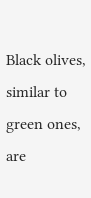Black olives, similar to green ones, are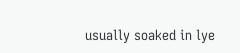usually soaked in lye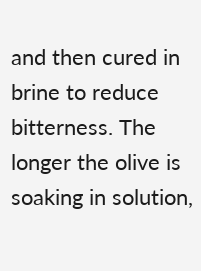and then cured in brine to reduce bitterness. The longer the olive is soaking in solution,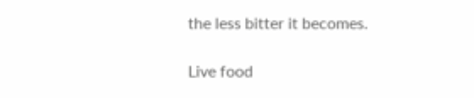the less bitter it becomes.

Live food